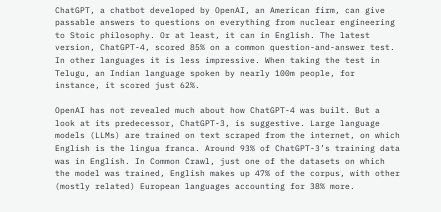ChatGPT, a chatbot developed by OpenAI, an American firm, can give passable answers to questions on everything from nuclear engineering to Stoic philosophy. Or at least, it can in English. The latest version, ChatGPT-4, scored 85% on a common question-and-answer test. In other languages it is less impressive. When taking the test in Telugu, an Indian language spoken by nearly 100m people, for instance, it scored just 62%.

OpenAI has not revealed much about how ChatGPT-4 was built. But a look at its predecessor, ChatGPT-3, is suggestive. Large language models (LLMs) are trained on text scraped from the internet, on which English is the lingua franca. Around 93% of ChatGPT-3’s training data was in English. In Common Crawl, just one of the datasets on which the model was trained, English makes up 47% of the corpus, with other (mostly related) European languages accounting for 38% more.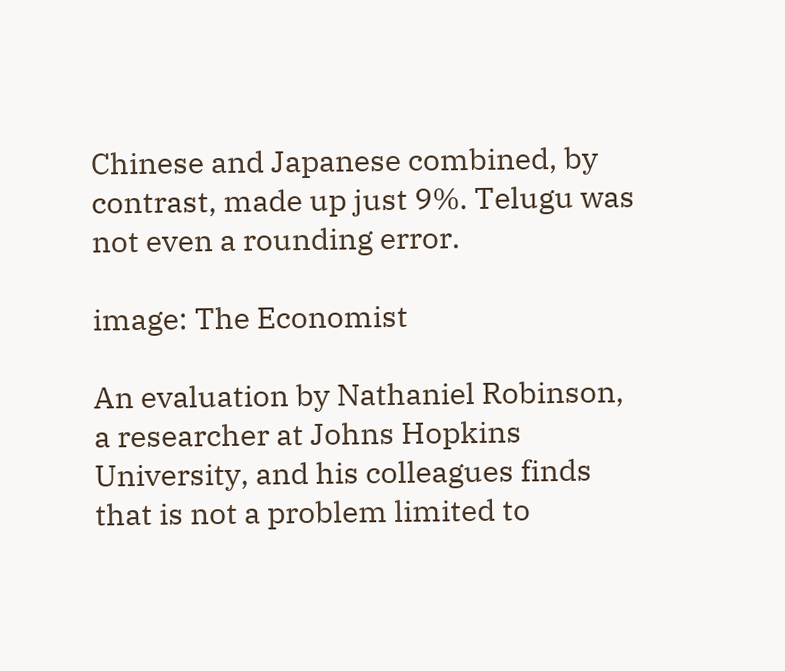Chinese and Japanese combined, by contrast, made up just 9%. Telugu was not even a rounding error.

image: The Economist

An evaluation by Nathaniel Robinson, a researcher at Johns Hopkins University, and his colleagues finds that is not a problem limited to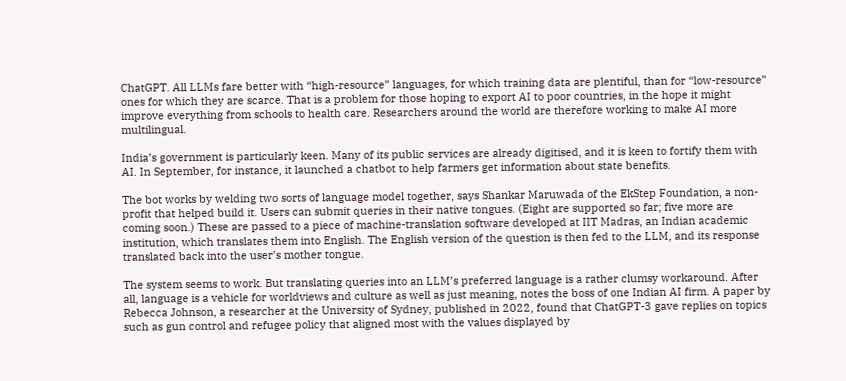ChatGPT. All LLMs fare better with “high-resource” languages, for which training data are plentiful, than for “low-resource” ones for which they are scarce. That is a problem for those hoping to export AI to poor countries, in the hope it might improve everything from schools to health care. Researchers around the world are therefore working to make AI more multilingual.

India’s government is particularly keen. Many of its public services are already digitised, and it is keen to fortify them with AI. In September, for instance, it launched a chatbot to help farmers get information about state benefits.

The bot works by welding two sorts of language model together, says Shankar Maruwada of the EkStep Foundation, a non-profit that helped build it. Users can submit queries in their native tongues. (Eight are supported so far; five more are coming soon.) These are passed to a piece of machine-translation software developed at IIT Madras, an Indian academic institution, which translates them into English. The English version of the question is then fed to the LLM, and its response translated back into the user’s mother tongue.

The system seems to work. But translating queries into an LLM’s preferred language is a rather clumsy workaround. After all, language is a vehicle for worldviews and culture as well as just meaning, notes the boss of one Indian AI firm. A paper by Rebecca Johnson, a researcher at the University of Sydney, published in 2022, found that ChatGPT-3 gave replies on topics such as gun control and refugee policy that aligned most with the values displayed by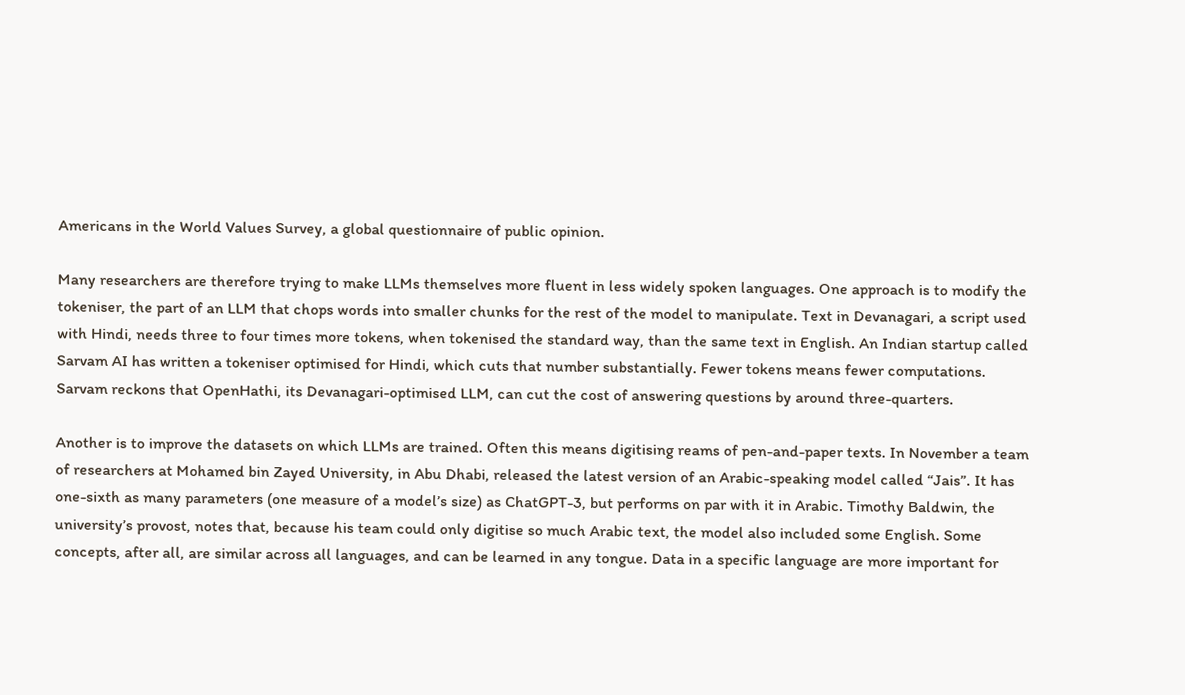Americans in the World Values Survey, a global questionnaire of public opinion.

Many researchers are therefore trying to make LLMs themselves more fluent in less widely spoken languages. One approach is to modify the tokeniser, the part of an LLM that chops words into smaller chunks for the rest of the model to manipulate. Text in Devanagari, a script used with Hindi, needs three to four times more tokens, when tokenised the standard way, than the same text in English. An Indian startup called Sarvam AI has written a tokeniser optimised for Hindi, which cuts that number substantially. Fewer tokens means fewer computations. Sarvam reckons that OpenHathi, its Devanagari-optimised LLM, can cut the cost of answering questions by around three-quarters.

Another is to improve the datasets on which LLMs are trained. Often this means digitising reams of pen-and-paper texts. In November a team of researchers at Mohamed bin Zayed University, in Abu Dhabi, released the latest version of an Arabic-speaking model called “Jais”. It has one-sixth as many parameters (one measure of a model’s size) as ChatGPT-3, but performs on par with it in Arabic. Timothy Baldwin, the university’s provost, notes that, because his team could only digitise so much Arabic text, the model also included some English. Some concepts, after all, are similar across all languages, and can be learned in any tongue. Data in a specific language are more important for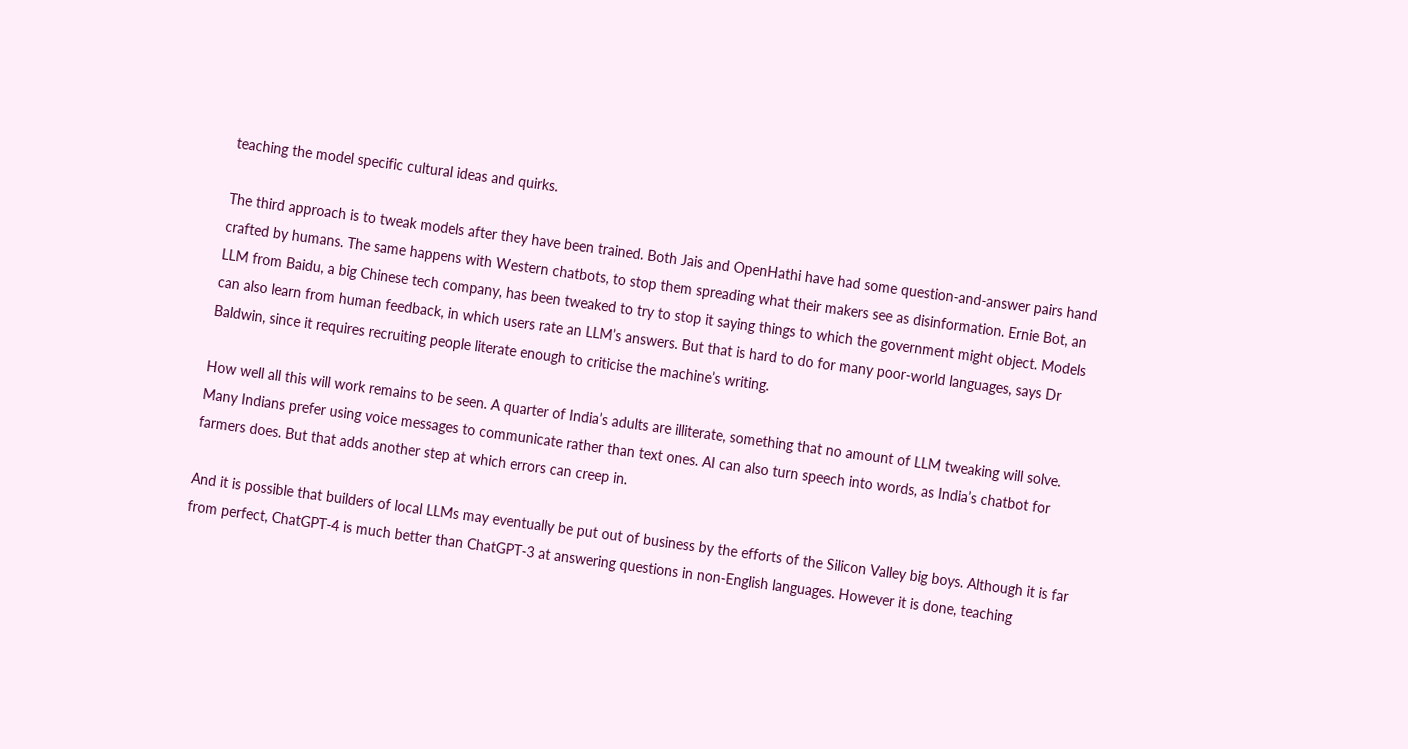teaching the model specific cultural ideas and quirks.

The third approach is to tweak models after they have been trained. Both Jais and OpenHathi have had some question-and-answer pairs hand crafted by humans. The same happens with Western chatbots, to stop them spreading what their makers see as disinformation. Ernie Bot, an LLM from Baidu, a big Chinese tech company, has been tweaked to try to stop it saying things to which the government might object. Models can also learn from human feedback, in which users rate an LLM’s answers. But that is hard to do for many poor-world languages, says Dr Baldwin, since it requires recruiting people literate enough to criticise the machine’s writing.

How well all this will work remains to be seen. A quarter of India’s adults are illiterate, something that no amount of LLM tweaking will solve. Many Indians prefer using voice messages to communicate rather than text ones. AI can also turn speech into words, as India’s chatbot for farmers does. But that adds another step at which errors can creep in.

And it is possible that builders of local LLMs may eventually be put out of business by the efforts of the Silicon Valley big boys. Although it is far from perfect, ChatGPT-4 is much better than ChatGPT-3 at answering questions in non-English languages. However it is done, teaching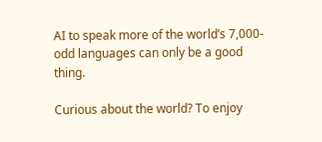AI to speak more of the world’s 7,000-odd languages can only be a good thing.

Curious about the world? To enjoy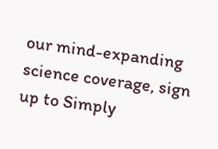our mind-expanding science coverage, sign up to Simply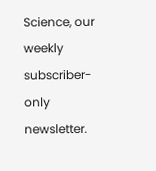Science, our weekly subscriber-only newsletter.